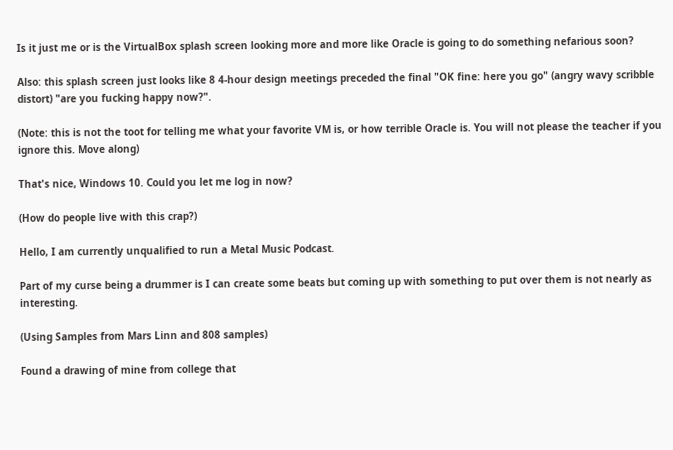Is it just me or is the VirtualBox splash screen looking more and more like Oracle is going to do something nefarious soon?

Also: this splash screen just looks like 8 4-hour design meetings preceded the final "OK fine: here you go" (angry wavy scribble distort) "are you fucking happy now?".

(Note: this is not the toot for telling me what your favorite VM is, or how terrible Oracle is. You will not please the teacher if you ignore this. Move along)

That's nice, Windows 10. Could you let me log in now?

(How do people live with this crap?)

Hello, I am currently unqualified to run a Metal Music Podcast.

Part of my curse being a drummer is I can create some beats but coming up with something to put over them is not nearly as interesting.

(Using Samples from Mars Linn and 808 samples)

Found a drawing of mine from college that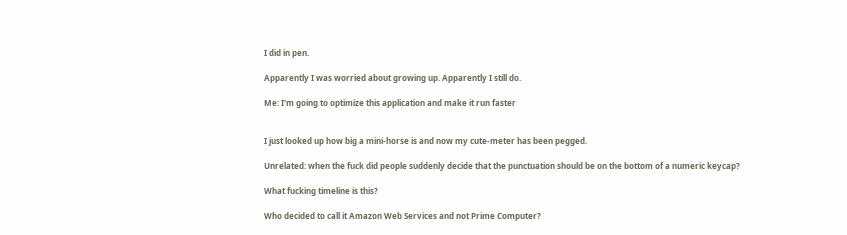I did in pen.

Apparently I was worried about growing up. Apparently I still do.

Me: I'm going to optimize this application and make it run faster


I just looked up how big a mini-horse is and now my cute-meter has been pegged.

Unrelated: when the fuck did people suddenly decide that the punctuation should be on the bottom of a numeric keycap?

What fucking timeline is this?

Who decided to call it Amazon Web Services and not Prime Computer?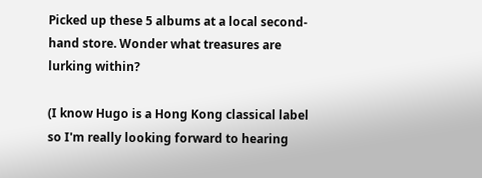Picked up these 5 albums at a local second-hand store. Wonder what treasures are lurking within?

(I know Hugo is a Hong Kong classical label so I'm really looking forward to hearing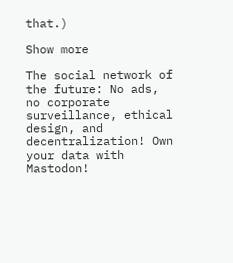that.)

Show more

The social network of the future: No ads, no corporate surveillance, ethical design, and decentralization! Own your data with Mastodon!